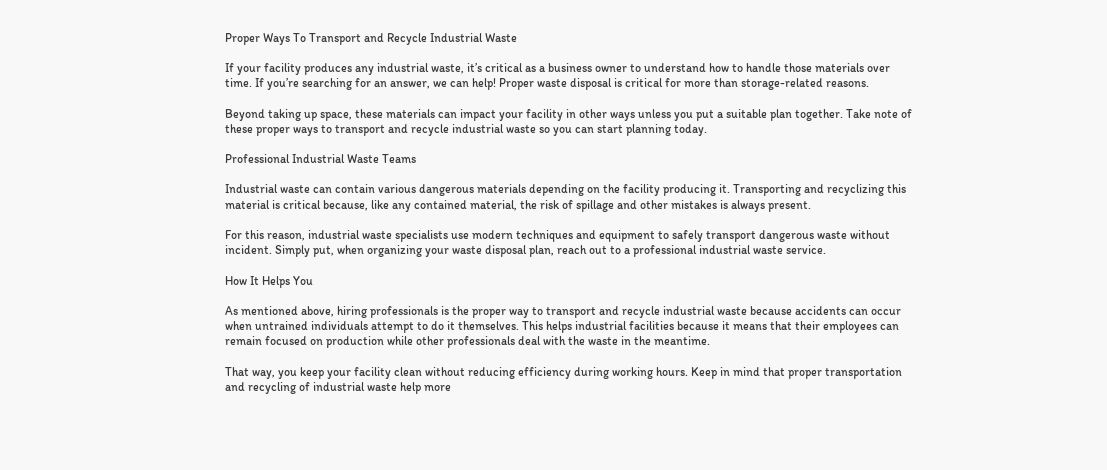Proper Ways To Transport and Recycle Industrial Waste

If your facility produces any industrial waste, it’s critical as a business owner to understand how to handle those materials over time. If you’re searching for an answer, we can help! Proper waste disposal is critical for more than storage-related reasons.

Beyond taking up space, these materials can impact your facility in other ways unless you put a suitable plan together. Take note of these proper ways to transport and recycle industrial waste so you can start planning today.

Professional Industrial Waste Teams

Industrial waste can contain various dangerous materials depending on the facility producing it. Transporting and recyclizing this material is critical because, like any contained material, the risk of spillage and other mistakes is always present.

For this reason, industrial waste specialists use modern techniques and equipment to safely transport dangerous waste without incident. Simply put, when organizing your waste disposal plan, reach out to a professional industrial waste service.

How It Helps You

As mentioned above, hiring professionals is the proper way to transport and recycle industrial waste because accidents can occur when untrained individuals attempt to do it themselves. This helps industrial facilities because it means that their employees can remain focused on production while other professionals deal with the waste in the meantime.

That way, you keep your facility clean without reducing efficiency during working hours. Keep in mind that proper transportation and recycling of industrial waste help more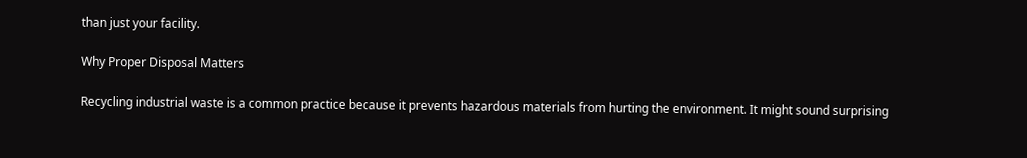than just your facility.

Why Proper Disposal Matters

Recycling industrial waste is a common practice because it prevents hazardous materials from hurting the environment. It might sound surprising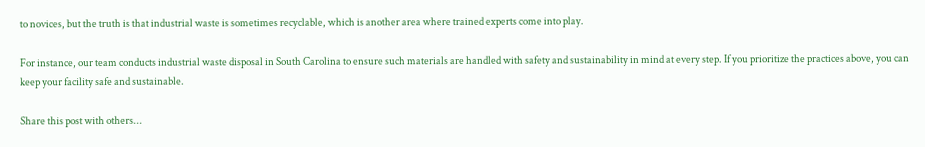to novices, but the truth is that industrial waste is sometimes recyclable, which is another area where trained experts come into play.

For instance, our team conducts industrial waste disposal in South Carolina to ensure such materials are handled with safety and sustainability in mind at every step. If you prioritize the practices above, you can keep your facility safe and sustainable.

Share this post with others...